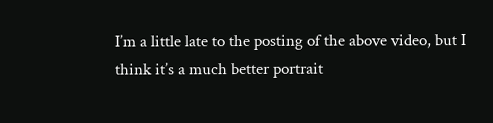I’m a little late to the posting of the above video, but I think it’s a much better portrait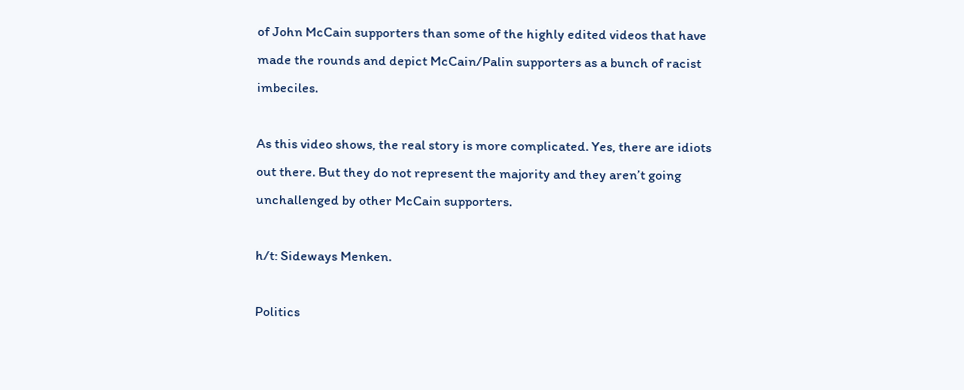of John McCain supporters than some of the highly edited videos that have made the rounds and depict McCain/Palin supporters as a bunch of racist imbeciles.

As this video shows, the real story is more complicated. Yes, there are idiots out there. But they do not represent the majority and they aren’t going unchallenged by other McCain supporters.

h/t: Sideways Menken.

Politics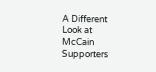A Different Look at McCain Supporters